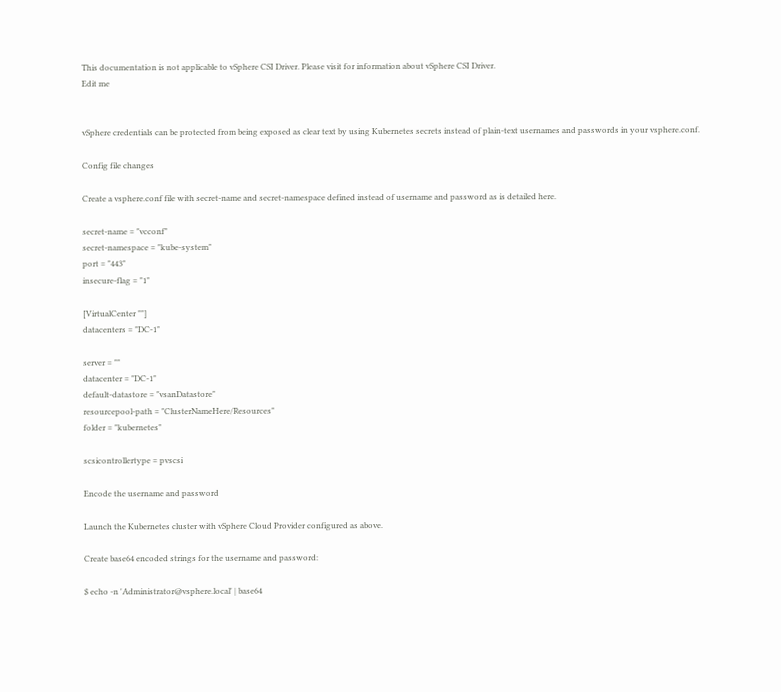This documentation is not applicable to vSphere CSI Driver. Please visit for information about vSphere CSI Driver.
Edit me


vSphere credentials can be protected from being exposed as clear text by using Kubernetes secrets instead of plain-text usernames and passwords in your vsphere.conf.

Config file changes

Create a vsphere.conf file with secret-name and secret-namespace defined instead of username and password as is detailed here.

secret-name = "vcconf"
secret-namespace = "kube-system"
port = "443"
insecure-flag = "1"

[VirtualCenter ""]
datacenters = "DC-1"

server = ""
datacenter = "DC-1"
default-datastore = "vsanDatastore"
resourcepool-path = "ClusterNameHere/Resources"
folder = "kubernetes"

scsicontrollertype = pvscsi

Encode the username and password

Launch the Kubernetes cluster with vSphere Cloud Provider configured as above.

Create base64 encoded strings for the username and password:

$ echo -n 'Administrator@vsphere.local' | base64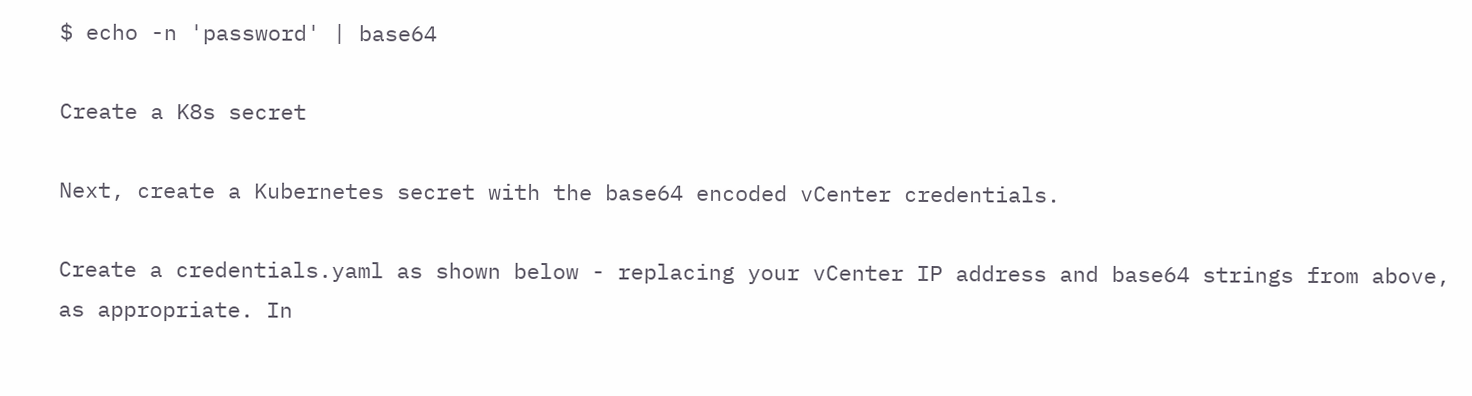$ echo -n 'password' | base64

Create a K8s secret

Next, create a Kubernetes secret with the base64 encoded vCenter credentials.

Create a credentials.yaml as shown below - replacing your vCenter IP address and base64 strings from above, as appropriate. In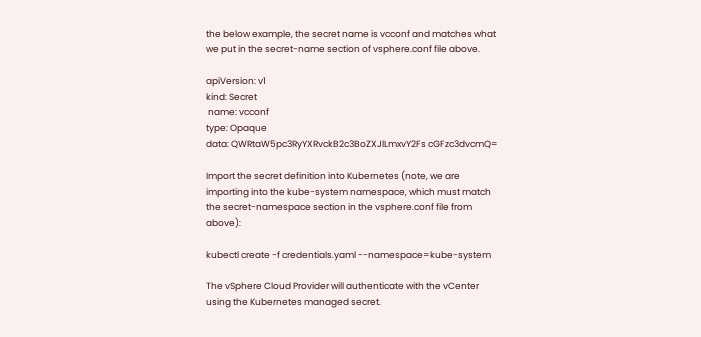the below example, the secret name is vcconf and matches what we put in the secret-name section of vsphere.conf file above.

apiVersion: v1
kind: Secret
 name: vcconf
type: Opaque
data: QWRtaW5pc3RyYXRvckB2c3BoZXJlLmxvY2Fs cGFzc3dvcmQ=

Import the secret definition into Kubernetes (note, we are importing into the kube-system namespace, which must match the secret-namespace section in the vsphere.conf file from above):

kubectl create -f credentials.yaml --namespace=kube-system

The vSphere Cloud Provider will authenticate with the vCenter using the Kubernetes managed secret.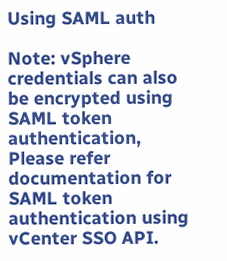Using SAML auth

Note: vSphere credentials can also be encrypted using SAML token authentication, Please refer documentation for SAML token authentication using vCenter SSO API.